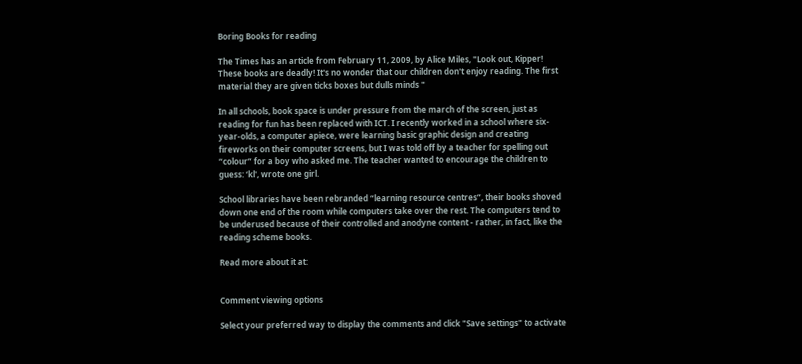Boring Books for reading

The Times has an article from February 11, 2009, by Alice Miles, "Look out, Kipper! These books are deadly! It's no wonder that our children don't enjoy reading. The first material they are given ticks boxes but dulls minds "

In all schools, book space is under pressure from the march of the screen, just as reading for fun has been replaced with ICT. I recently worked in a school where six-year-olds, a computer apiece, were learning basic graphic design and creating fireworks on their computer screens, but I was told off by a teacher for spelling out “colour” for a boy who asked me. The teacher wanted to encourage the children to guess: ‘kl', wrote one girl.

School libraries have been rebranded “learning resource centres”, their books shoved down one end of the room while computers take over the rest. The computers tend to be underused because of their controlled and anodyne content - rather, in fact, like the reading scheme books.

Read more about it at:


Comment viewing options

Select your preferred way to display the comments and click "Save settings" to activate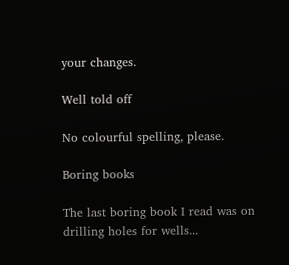your changes.

Well told off

No colourful spelling, please.

Boring books

The last boring book I read was on drilling holes for wells...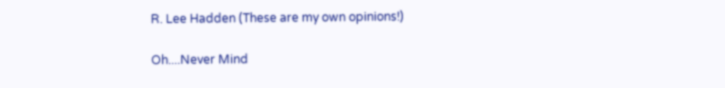R. Lee Hadden (These are my own opinions!)

Oh....Never Mind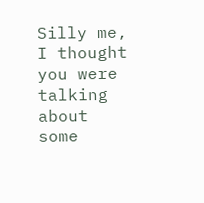Silly me, I thought you were talking about some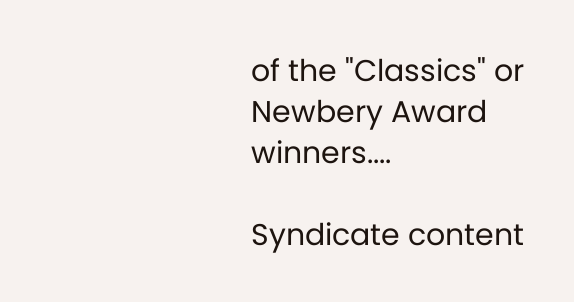of the "Classics" or Newbery Award winners....

Syndicate content